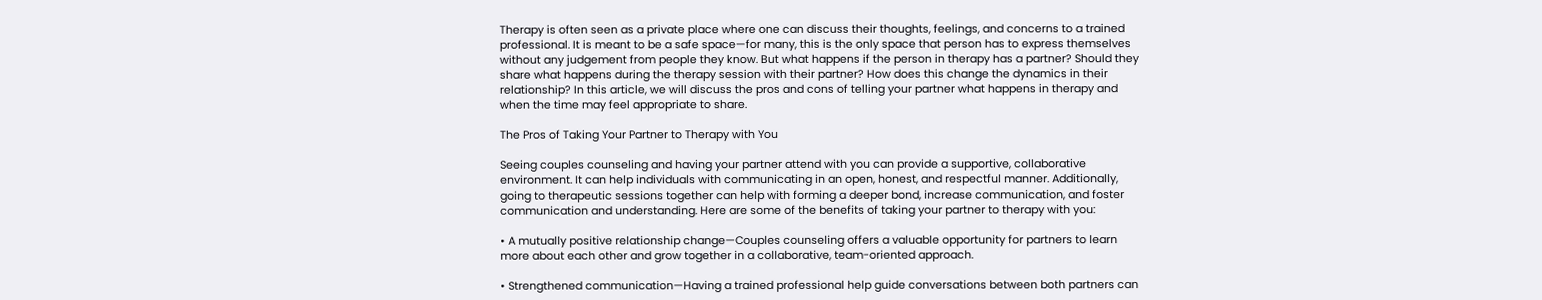Therapy is often seen as a private place where one can discuss their thoughts, feelings, and concerns to a trained professional. It is meant to be a safe space—for many, this is the only space that person has to express themselves without any judgement from people they know. But what happens if the person in therapy has a partner? Should they share what happens during the therapy session with their partner? How does this change the dynamics in their relationship? In this article, we will discuss the pros and cons of telling your partner what happens in therapy and when the time may feel appropriate to share.

The Pros of Taking Your Partner to Therapy with You

Seeing couples counseling and having your partner attend with you can provide a supportive, collaborative environment. It can help individuals with communicating in an open, honest, and respectful manner. Additionally, going to therapeutic sessions together can help with forming a deeper bond, increase communication, and foster communication and understanding. Here are some of the benefits of taking your partner to therapy with you:

• A mutually positive relationship change—Couples counseling offers a valuable opportunity for partners to learn more about each other and grow together in a collaborative, team-oriented approach.

• Strengthened communication—Having a trained professional help guide conversations between both partners can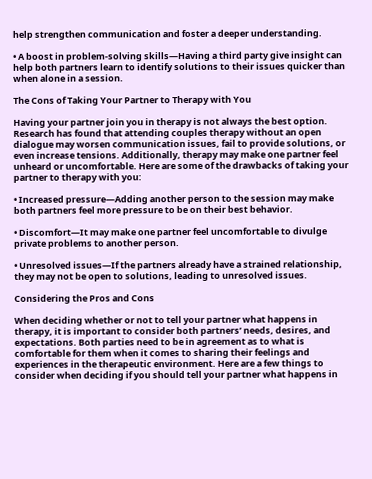help strengthen communication and foster a deeper understanding.

• A boost in problem-solving skills—Having a third party give insight can help both partners learn to identify solutions to their issues quicker than when alone in a session.

The Cons of Taking Your Partner to Therapy with You

Having your partner join you in therapy is not always the best option. Research has found that attending couples therapy without an open dialogue may worsen communication issues, fail to provide solutions, or even increase tensions. Additionally, therapy may make one partner feel unheard or uncomfortable. Here are some of the drawbacks of taking your partner to therapy with you:

• Increased pressure—Adding another person to the session may make both partners feel more pressure to be on their best behavior.

• Discomfort—It may make one partner feel uncomfortable to divulge private problems to another person.

• Unresolved issues—If the partners already have a strained relationship, they may not be open to solutions, leading to unresolved issues.

Considering the Pros and Cons

When deciding whether or not to tell your partner what happens in therapy, it is important to consider both partners’ needs, desires, and expectations. Both parties need to be in agreement as to what is comfortable for them when it comes to sharing their feelings and experiences in the therapeutic environment. Here are a few things to consider when deciding if you should tell your partner what happens in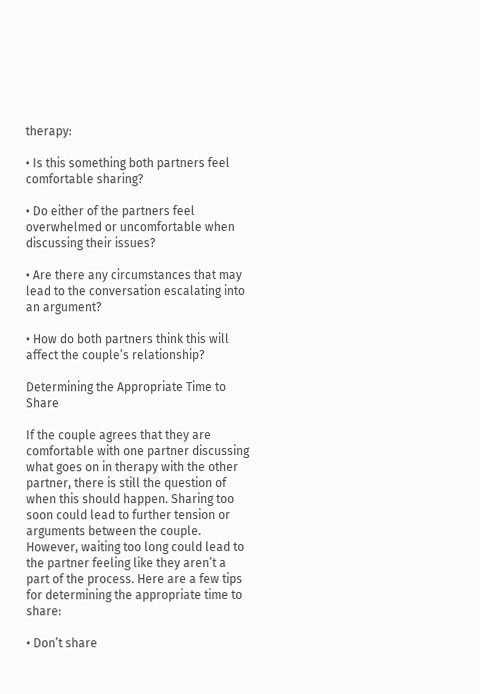therapy:

• Is this something both partners feel comfortable sharing?

• Do either of the partners feel overwhelmed or uncomfortable when discussing their issues?

• Are there any circumstances that may lead to the conversation escalating into an argument?

• How do both partners think this will affect the couple’s relationship?

Determining the Appropriate Time to Share

If the couple agrees that they are comfortable with one partner discussing what goes on in therapy with the other partner, there is still the question of when this should happen. Sharing too soon could lead to further tension or arguments between the couple. However, waiting too long could lead to the partner feeling like they aren’t a part of the process. Here are a few tips for determining the appropriate time to share:

• Don’t share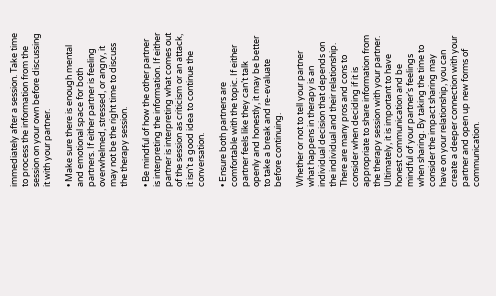immediately after a session. Take time to process the information from the session on your own before discussing it with your partner.

• Make sure there is enough mental and emotional space for both partners. If either partner is feeling overwhelmed, stressed, or angry, it may not be the right time to discuss the therapy session.

• Be mindful of how the other partner is interpreting the information. If either partner is interpreting what comes out of the session as criticism or an attack, it isn’t a good idea to continue the conversation.

• Ensure both partners are comfortable with the topic. If either partner feels like they can’t talk openly and honestly, it may be better to take a break and re-evaluate before continuing.

Whether or not to tell your partner what happens in therapy is an individual decision that depends on the individual and their relationship. There are many pros and cons to consider when deciding if it is appropriate to share information from the therapy session with your partner. Ultimately, it is important to have honest communication and be mindful of your partner’s feelings when sharing. By taking the time to consider the impact sharing may have on your relationship, you can create a deeper connection with your partner and open up new forms of communication.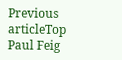Previous articleTop Paul Feig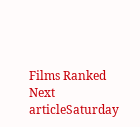Films Ranked
Next articleSaturday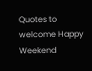Quotes to welcome Happy Weekend